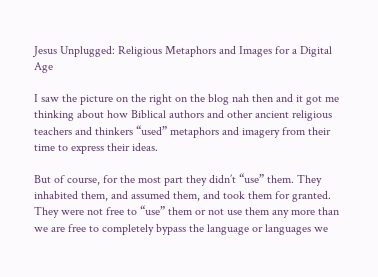Jesus Unplugged: Religious Metaphors and Images for a Digital Age

I saw the picture on the right on the blog nah then and it got me thinking about how Biblical authors and other ancient religious teachers and thinkers “used” metaphors and imagery from their time to express their ideas.

But of course, for the most part they didn’t “use” them. They inhabited them, and assumed them, and took them for granted. They were not free to “use” them or not use them any more than we are free to completely bypass the language or languages we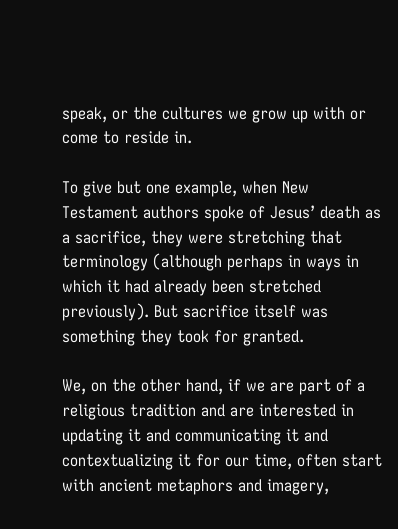speak, or the cultures we grow up with or come to reside in.

To give but one example, when New Testament authors spoke of Jesus’ death as a sacrifice, they were stretching that terminology (although perhaps in ways in which it had already been stretched previously). But sacrifice itself was something they took for granted.

We, on the other hand, if we are part of a religious tradition and are interested in updating it and communicating it and contextualizing it for our time, often start with ancient metaphors and imagery,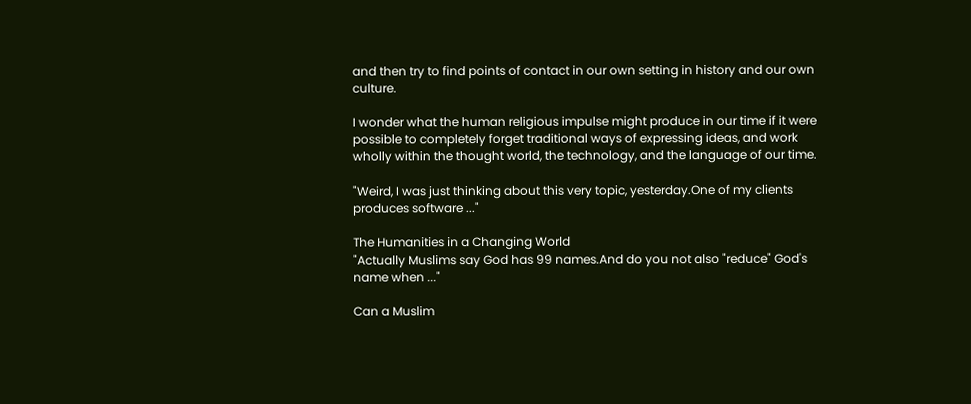and then try to find points of contact in our own setting in history and our own culture.

I wonder what the human religious impulse might produce in our time if it were possible to completely forget traditional ways of expressing ideas, and work wholly within the thought world, the technology, and the language of our time.

"Weird, I was just thinking about this very topic, yesterday.One of my clients produces software ..."

The Humanities in a Changing World
"Actually Muslims say God has 99 names.And do you not also "reduce" God's name when ..."

Can a Muslim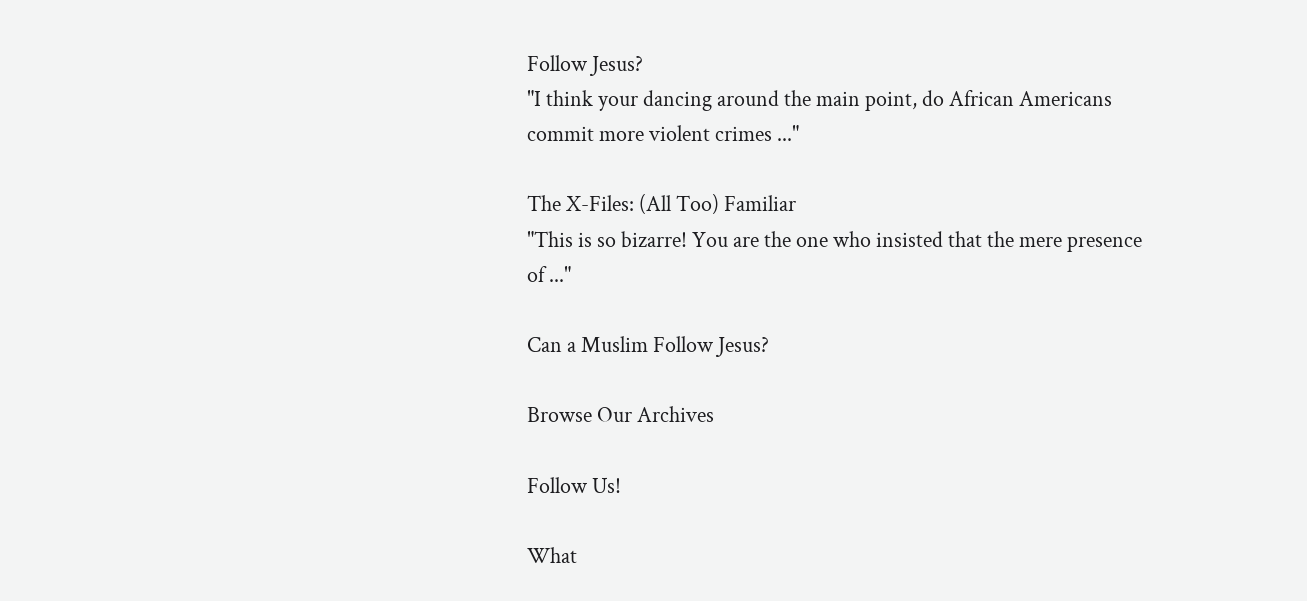Follow Jesus?
"I think your dancing around the main point, do African Americans commit more violent crimes ..."

The X-Files: (All Too) Familiar
"This is so bizarre! You are the one who insisted that the mere presence of ..."

Can a Muslim Follow Jesus?

Browse Our Archives

Follow Us!

What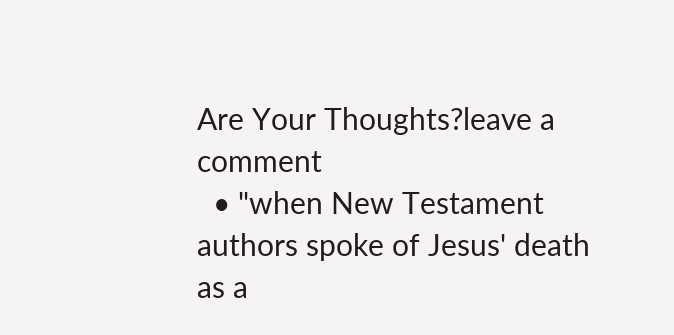Are Your Thoughts?leave a comment
  • "when New Testament authors spoke of Jesus' death as a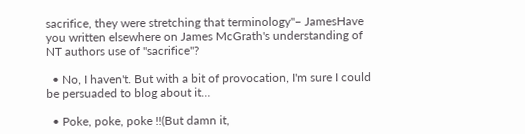sacrifice, they were stretching that terminology"– JamesHave you written elsewhere on James McGrath's understanding of NT authors use of "sacrifice"?

  • No, I haven't. But with a bit of provocation, I'm sure I could be persuaded to blog about it…

  • Poke, poke, poke !!(But damn it,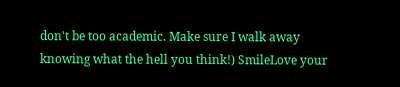don't be too academic. Make sure I walk away knowing what the hell you think!) SmileLove your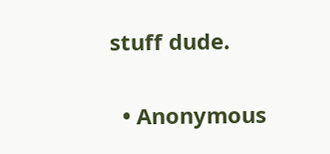stuff dude.

  • Anonymous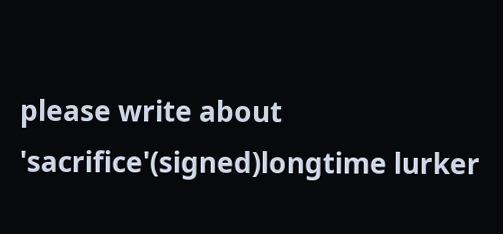please write about 'sacrifice'(signed)longtime lurker